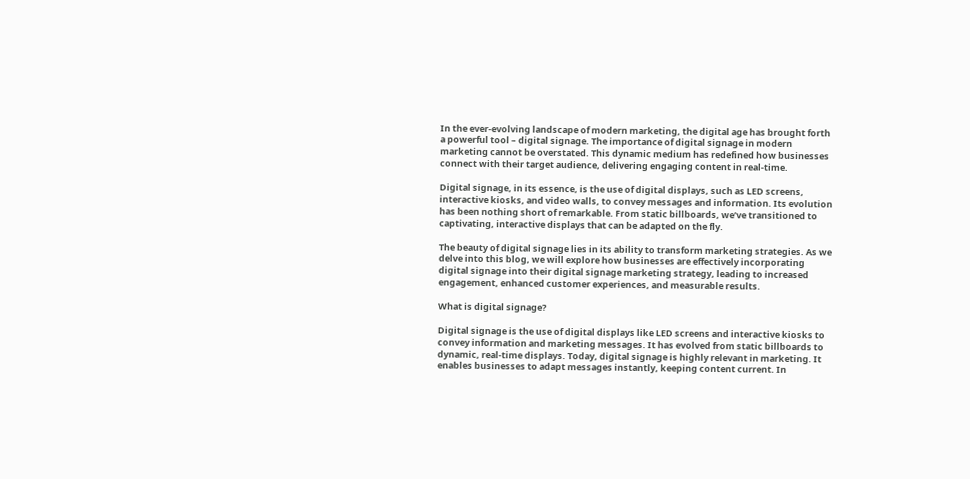In the ever-evolving landscape of modern marketing, the digital age has brought forth a powerful tool – digital signage. The importance of digital signage in modern marketing cannot be overstated. This dynamic medium has redefined how businesses connect with their target audience, delivering engaging content in real-time.

Digital signage, in its essence, is the use of digital displays, such as LED screens, interactive kiosks, and video walls, to convey messages and information. Its evolution has been nothing short of remarkable. From static billboards, we’ve transitioned to captivating, interactive displays that can be adapted on the fly.

The beauty of digital signage lies in its ability to transform marketing strategies. As we delve into this blog, we will explore how businesses are effectively incorporating digital signage into their digital signage marketing strategy, leading to increased engagement, enhanced customer experiences, and measurable results.

What is digital signage?

Digital signage is the use of digital displays like LED screens and interactive kiosks to convey information and marketing messages. It has evolved from static billboards to dynamic, real-time displays. Today, digital signage is highly relevant in marketing. It enables businesses to adapt messages instantly, keeping content current. In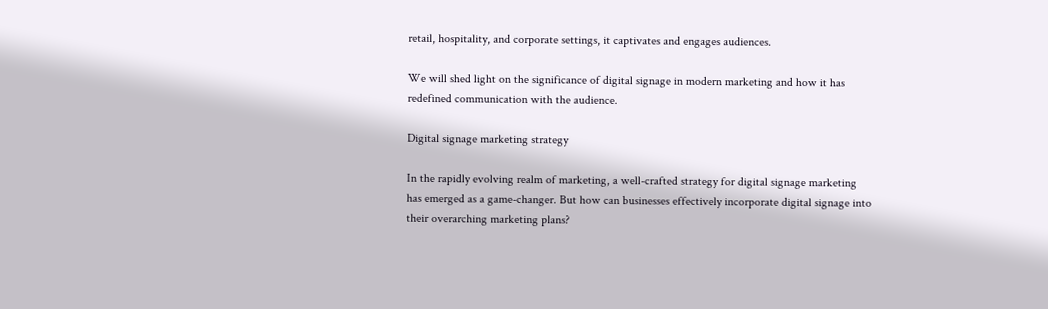retail, hospitality, and corporate settings, it captivates and engages audiences.

We will shed light on the significance of digital signage in modern marketing and how it has redefined communication with the audience.

Digital signage marketing strategy

In the rapidly evolving realm of marketing, a well-crafted strategy for digital signage marketing has emerged as a game-changer. But how can businesses effectively incorporate digital signage into their overarching marketing plans?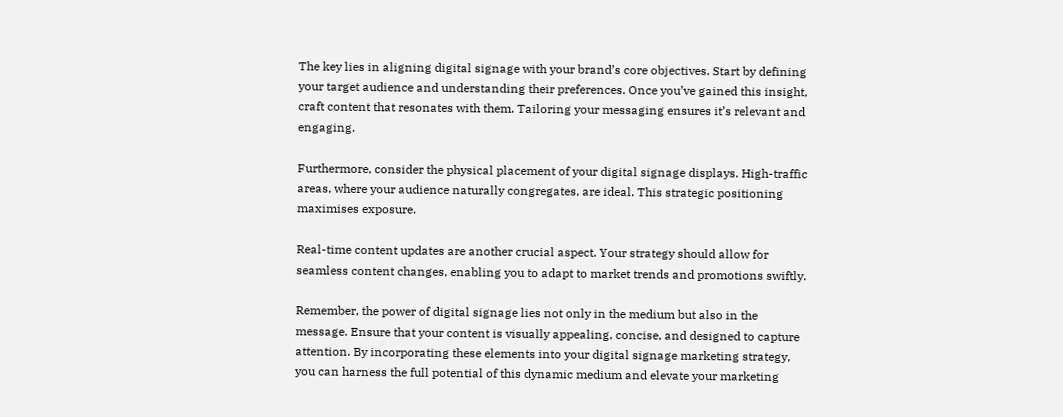The key lies in aligning digital signage with your brand’s core objectives. Start by defining your target audience and understanding their preferences. Once you’ve gained this insight, craft content that resonates with them. Tailoring your messaging ensures it’s relevant and engaging.

Furthermore, consider the physical placement of your digital signage displays. High-traffic areas, where your audience naturally congregates, are ideal. This strategic positioning maximises exposure.

Real-time content updates are another crucial aspect. Your strategy should allow for seamless content changes, enabling you to adapt to market trends and promotions swiftly.

Remember, the power of digital signage lies not only in the medium but also in the message. Ensure that your content is visually appealing, concise, and designed to capture attention. By incorporating these elements into your digital signage marketing strategy, you can harness the full potential of this dynamic medium and elevate your marketing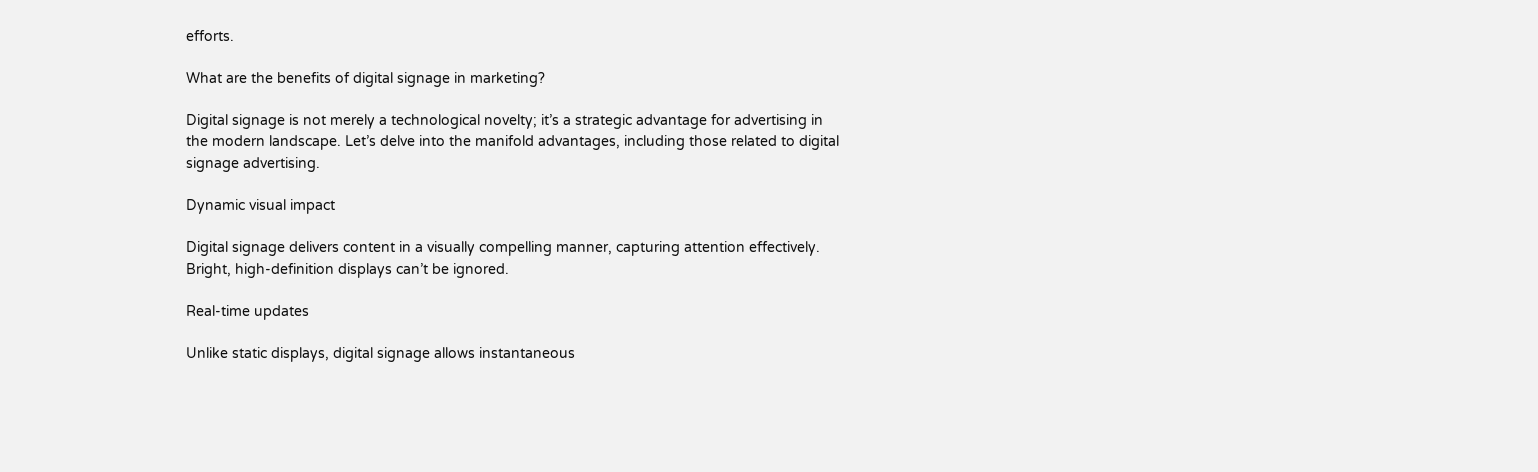efforts.

What are the benefits of digital signage in marketing?

Digital signage is not merely a technological novelty; it’s a strategic advantage for advertising in the modern landscape. Let’s delve into the manifold advantages, including those related to digital signage advertising.

Dynamic visual impact

Digital signage delivers content in a visually compelling manner, capturing attention effectively. Bright, high-definition displays can’t be ignored.

Real-time updates

Unlike static displays, digital signage allows instantaneous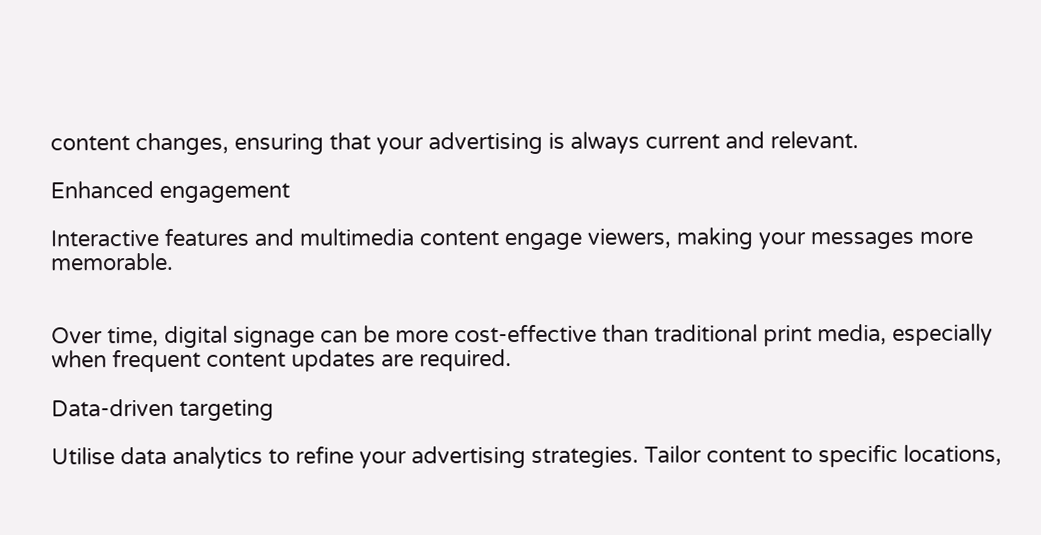content changes, ensuring that your advertising is always current and relevant.

Enhanced engagement

Interactive features and multimedia content engage viewers, making your messages more memorable.


Over time, digital signage can be more cost-effective than traditional print media, especially when frequent content updates are required.

Data-driven targeting

Utilise data analytics to refine your advertising strategies. Tailor content to specific locations,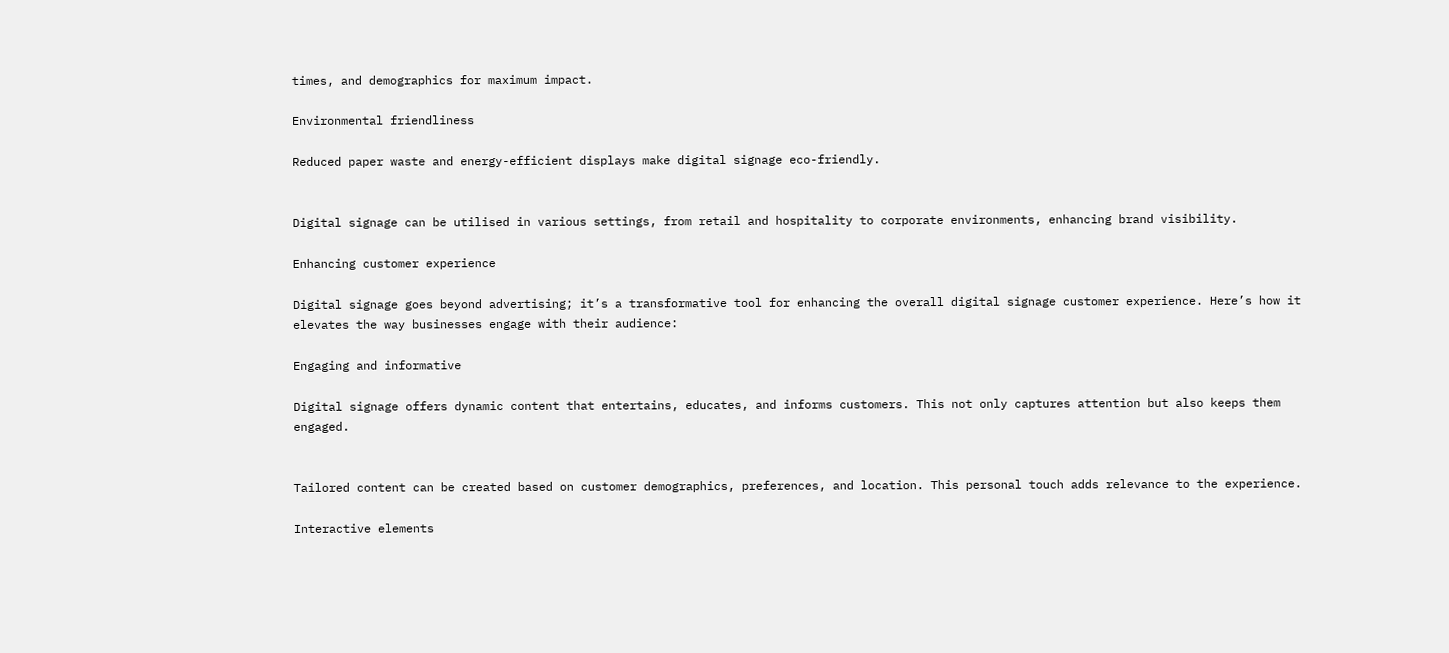times, and demographics for maximum impact.

Environmental friendliness

Reduced paper waste and energy-efficient displays make digital signage eco-friendly.


Digital signage can be utilised in various settings, from retail and hospitality to corporate environments, enhancing brand visibility.

Enhancing customer experience

Digital signage goes beyond advertising; it’s a transformative tool for enhancing the overall digital signage customer experience. Here’s how it elevates the way businesses engage with their audience:

Engaging and informative

Digital signage offers dynamic content that entertains, educates, and informs customers. This not only captures attention but also keeps them engaged.


Tailored content can be created based on customer demographics, preferences, and location. This personal touch adds relevance to the experience.

Interactive elements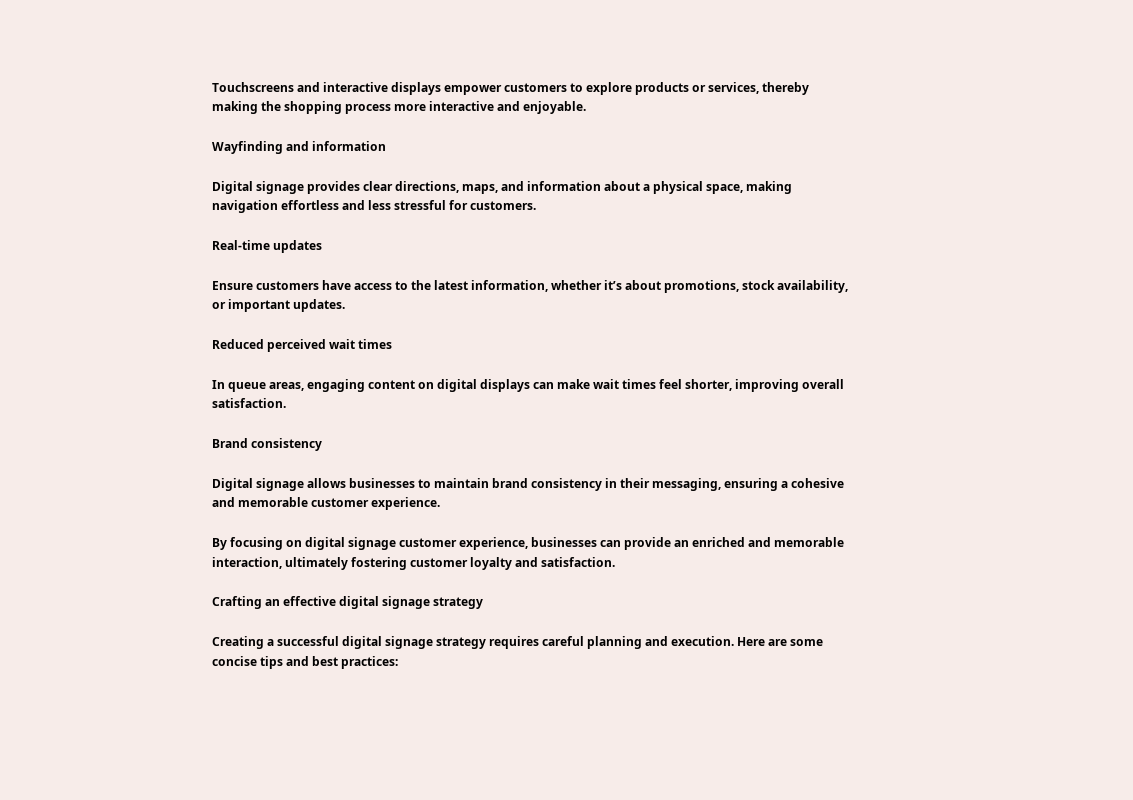Touchscreens and interactive displays empower customers to explore products or services, thereby making the shopping process more interactive and enjoyable.

Wayfinding and information

Digital signage provides clear directions, maps, and information about a physical space, making navigation effortless and less stressful for customers.

Real-time updates

Ensure customers have access to the latest information, whether it’s about promotions, stock availability, or important updates.

Reduced perceived wait times

In queue areas, engaging content on digital displays can make wait times feel shorter, improving overall satisfaction.

Brand consistency

Digital signage allows businesses to maintain brand consistency in their messaging, ensuring a cohesive and memorable customer experience.

By focusing on digital signage customer experience, businesses can provide an enriched and memorable interaction, ultimately fostering customer loyalty and satisfaction.

Crafting an effective digital signage strategy

Creating a successful digital signage strategy requires careful planning and execution. Here are some concise tips and best practices: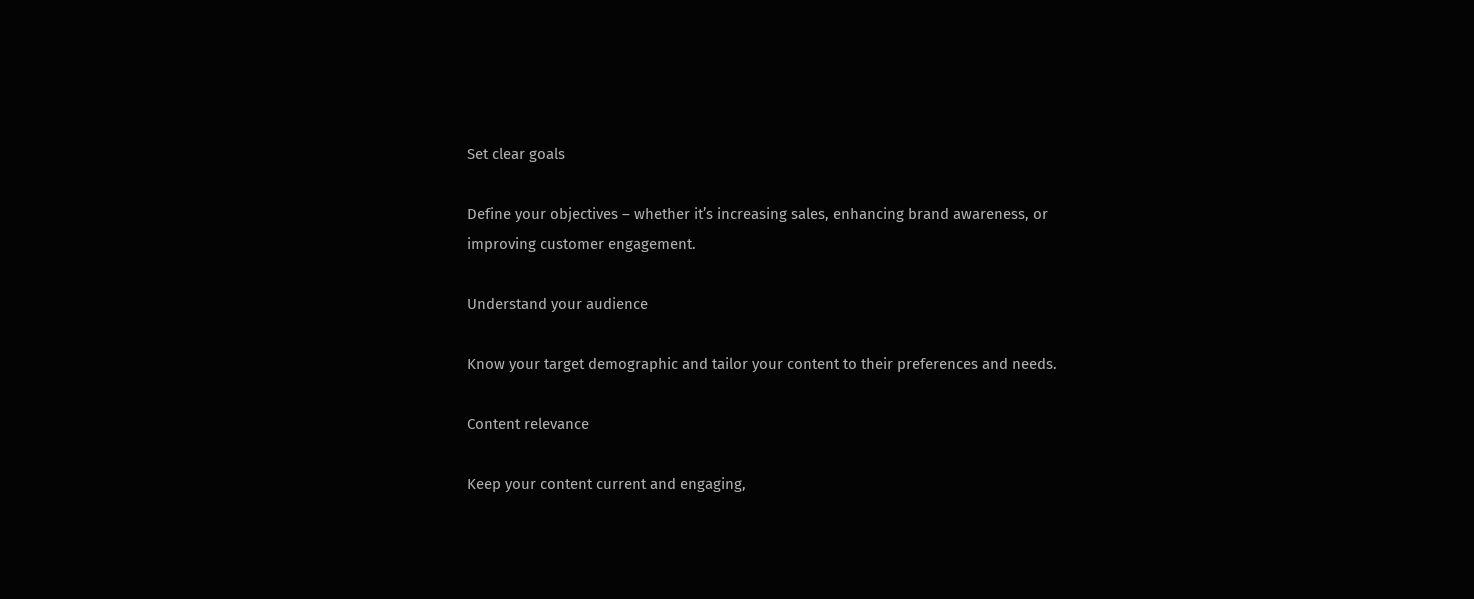Set clear goals

Define your objectives – whether it’s increasing sales, enhancing brand awareness, or improving customer engagement.

Understand your audience

Know your target demographic and tailor your content to their preferences and needs.

Content relevance

Keep your content current and engaging,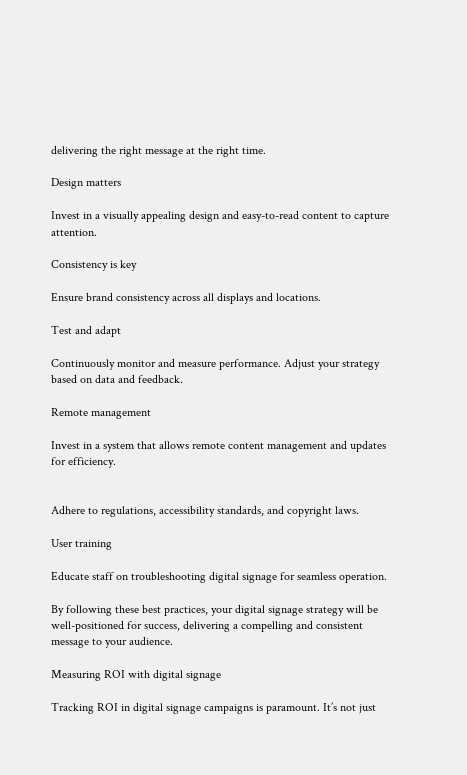delivering the right message at the right time.

Design matters

Invest in a visually appealing design and easy-to-read content to capture attention.

Consistency is key

Ensure brand consistency across all displays and locations.

Test and adapt

Continuously monitor and measure performance. Adjust your strategy based on data and feedback.

Remote management

Invest in a system that allows remote content management and updates for efficiency.


Adhere to regulations, accessibility standards, and copyright laws.

User training

Educate staff on troubleshooting digital signage for seamless operation.

By following these best practices, your digital signage strategy will be well-positioned for success, delivering a compelling and consistent message to your audience.

Measuring ROI with digital signage

Tracking ROI in digital signage campaigns is paramount. It’s not just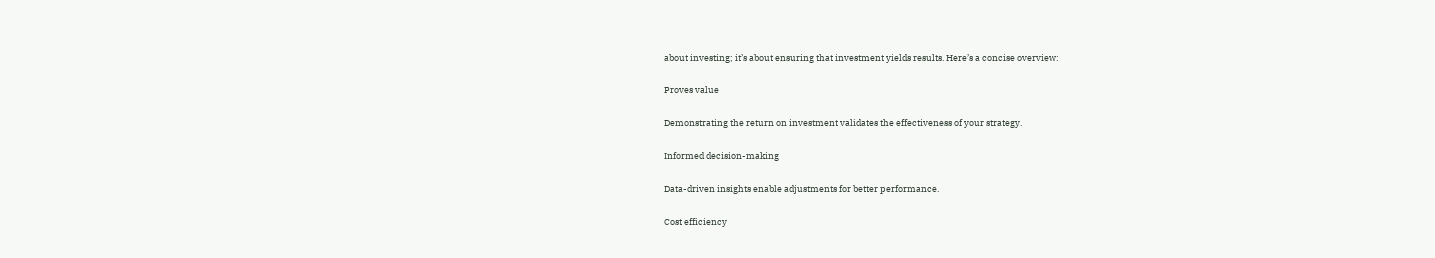about investing; it’s about ensuring that investment yields results. Here’s a concise overview:

Proves value

Demonstrating the return on investment validates the effectiveness of your strategy.

Informed decision-making

Data-driven insights enable adjustments for better performance.

Cost efficiency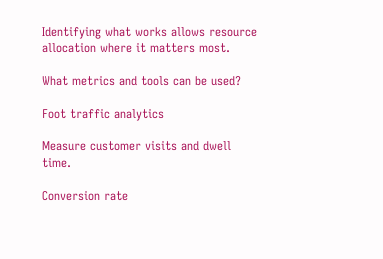Identifying what works allows resource allocation where it matters most.

What metrics and tools can be used?

Foot traffic analytics

Measure customer visits and dwell time.

Conversion rate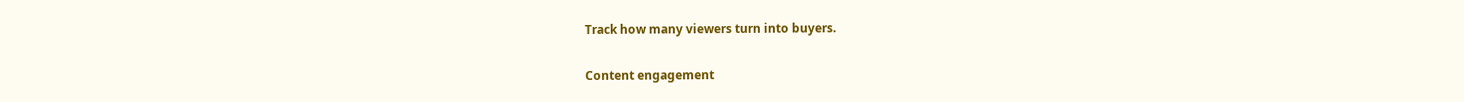Track how many viewers turn into buyers.

Content engagement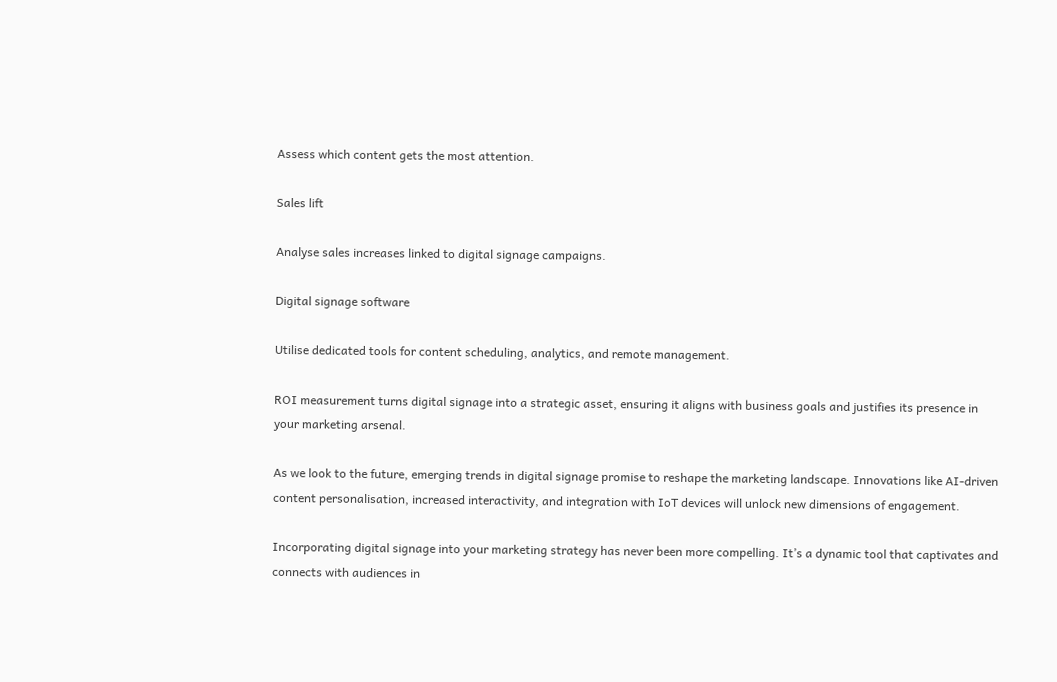Assess which content gets the most attention.

Sales lift

Analyse sales increases linked to digital signage campaigns.

Digital signage software

Utilise dedicated tools for content scheduling, analytics, and remote management.

ROI measurement turns digital signage into a strategic asset, ensuring it aligns with business goals and justifies its presence in your marketing arsenal.

As we look to the future, emerging trends in digital signage promise to reshape the marketing landscape. Innovations like AI-driven content personalisation, increased interactivity, and integration with IoT devices will unlock new dimensions of engagement.

Incorporating digital signage into your marketing strategy has never been more compelling. It’s a dynamic tool that captivates and connects with audiences in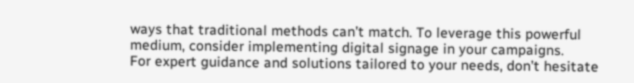ways that traditional methods can’t match. To leverage this powerful medium, consider implementing digital signage in your campaigns.
For expert guidance and solutions tailored to your needs, don’t hesitate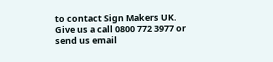to contact Sign Makers UK. Give us a call 0800 772 3977 or send us email